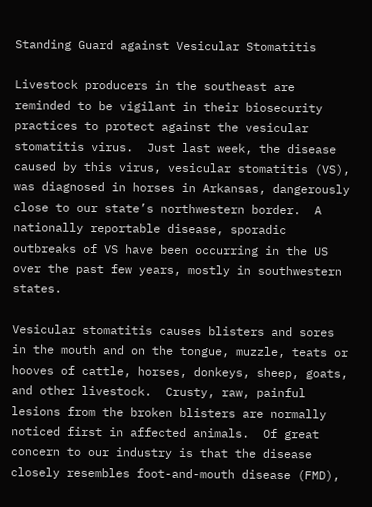Standing Guard against Vesicular Stomatitis

Livestock producers in the southeast are reminded to be vigilant in their biosecurity practices to protect against the vesicular stomatitis virus.  Just last week, the disease caused by this virus, vesicular stomatitis (VS), was diagnosed in horses in Arkansas, dangerously close to our state’s northwestern border.  A nationally reportable disease, sporadic outbreaks of VS have been occurring in the US over the past few years, mostly in southwestern states.

Vesicular stomatitis causes blisters and sores in the mouth and on the tongue, muzzle, teats or hooves of cattle, horses, donkeys, sheep, goats, and other livestock.  Crusty, raw, painful lesions from the broken blisters are normally noticed first in affected animals.  Of great concern to our industry is that the disease closely resembles foot-and-mouth disease (FMD),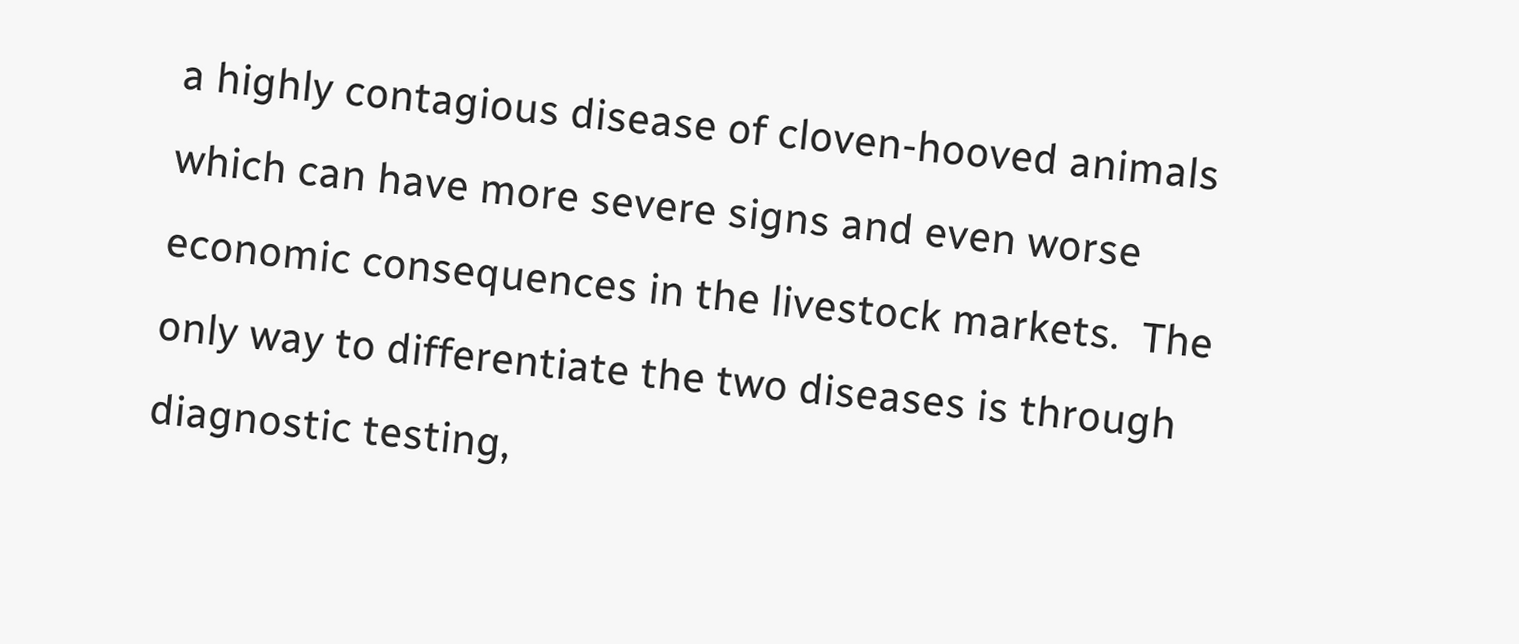a highly contagious disease of cloven-hooved animals which can have more severe signs and even worse economic consequences in the livestock markets.  The only way to differentiate the two diseases is through diagnostic testing,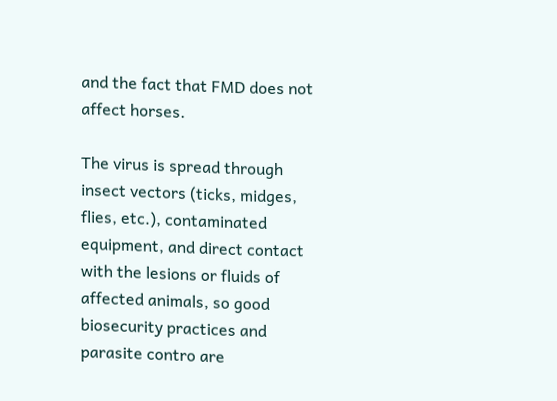and the fact that FMD does not affect horses.

The virus is spread through insect vectors (ticks, midges, flies, etc.), contaminated equipment, and direct contact with the lesions or fluids of affected animals, so good biosecurity practices and parasite contro are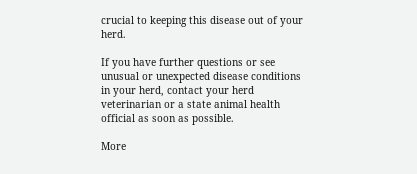crucial to keeping this disease out of your herd.

If you have further questions or see unusual or unexpected disease conditions in your herd, contact your herd veterinarian or a state animal health official as soon as possible.

More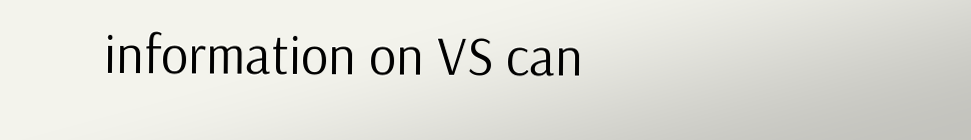information on VS can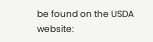be found on the USDA website: